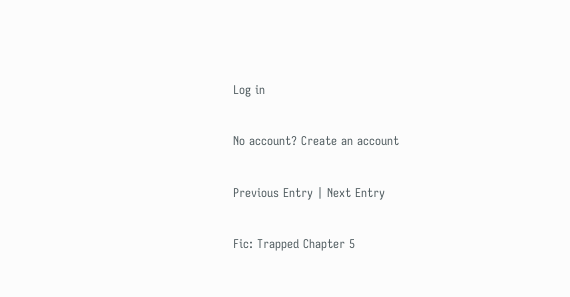Log in

No account? Create an account

Previous Entry | Next Entry

Fic: Trapped Chapter 5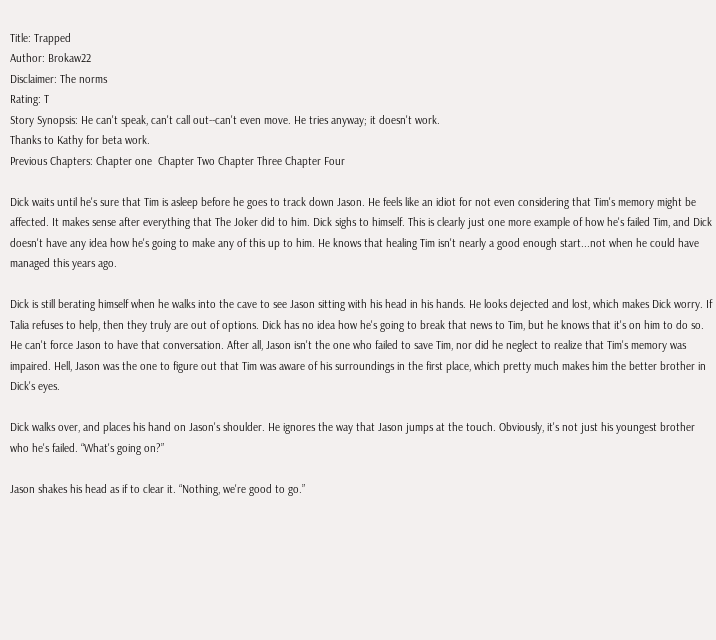Title: Trapped
Author: Brokaw22
Disclaimer: The norms
Rating: T
Story Synopsis: He can't speak, can't call out--can't even move. He tries anyway; it doesn't work.
Thanks to Kathy for beta work.
Previous Chapters: Chapter one  Chapter Two Chapter Three Chapter Four

Dick waits until he's sure that Tim is asleep before he goes to track down Jason. He feels like an idiot for not even considering that Tim's memory might be affected. It makes sense after everything that The Joker did to him. Dick sighs to himself. This is clearly just one more example of how he's failed Tim, and Dick doesn't have any idea how he's going to make any of this up to him. He knows that healing Tim isn't nearly a good enough start...not when he could have managed this years ago.

Dick is still berating himself when he walks into the cave to see Jason sitting with his head in his hands. He looks dejected and lost, which makes Dick worry. If Talia refuses to help, then they truly are out of options. Dick has no idea how he's going to break that news to Tim, but he knows that it's on him to do so. He can't force Jason to have that conversation. After all, Jason isn't the one who failed to save Tim, nor did he neglect to realize that Tim's memory was impaired. Hell, Jason was the one to figure out that Tim was aware of his surroundings in the first place, which pretty much makes him the better brother in Dick's eyes.

Dick walks over, and places his hand on Jason's shoulder. He ignores the way that Jason jumps at the touch. Obviously, it's not just his youngest brother who he's failed. “What's going on?”

Jason shakes his head as if to clear it. “Nothing, we're good to go.”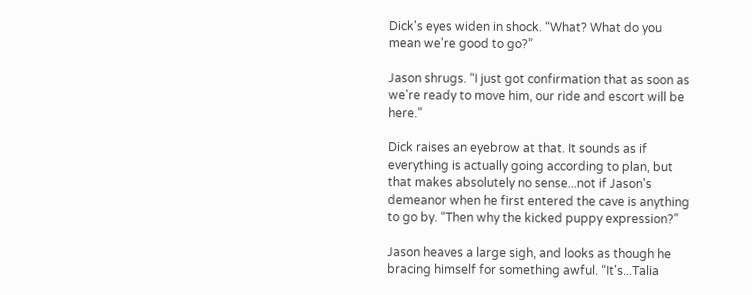Dick's eyes widen in shock. “What? What do you mean we're good to go?”

Jason shrugs. “I just got confirmation that as soon as we're ready to move him, our ride and escort will be here.”

Dick raises an eyebrow at that. It sounds as if everything is actually going according to plan, but that makes absolutely no sense...not if Jason's demeanor when he first entered the cave is anything to go by. “Then why the kicked puppy expression?”

Jason heaves a large sigh, and looks as though he bracing himself for something awful. “It's...Talia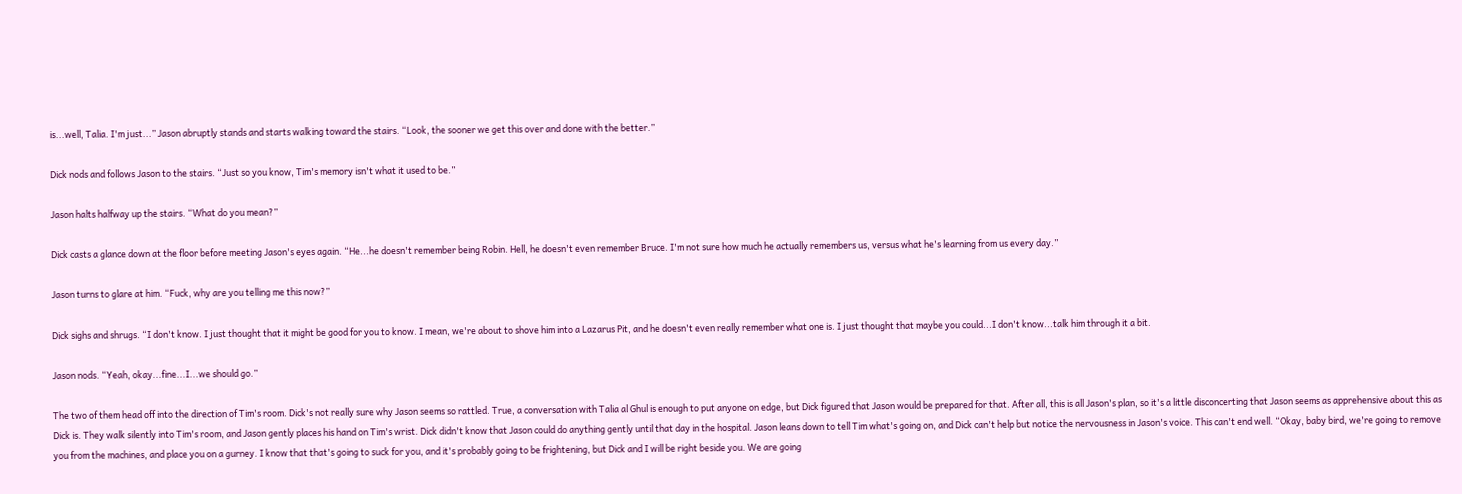is...well, Talia. I'm just...” Jason abruptly stands and starts walking toward the stairs. “Look, the sooner we get this over and done with the better.”

Dick nods and follows Jason to the stairs. “Just so you know, Tim's memory isn't what it used to be.”

Jason halts halfway up the stairs. “What do you mean?”

Dick casts a glance down at the floor before meeting Jason's eyes again. “He...he doesn't remember being Robin. Hell, he doesn't even remember Bruce. I'm not sure how much he actually remembers us, versus what he's learning from us every day.”

Jason turns to glare at him. “Fuck, why are you telling me this now?”

Dick sighs and shrugs. “I don't know. I just thought that it might be good for you to know. I mean, we're about to shove him into a Lazarus Pit, and he doesn't even really remember what one is. I just thought that maybe you could...I don't know...talk him through it a bit.

Jason nods. “Yeah, okay...fine...I...we should go.”

The two of them head off into the direction of Tim's room. Dick's not really sure why Jason seems so rattled. True, a conversation with Talia al Ghul is enough to put anyone on edge, but Dick figured that Jason would be prepared for that. After all, this is all Jason's plan, so it's a little disconcerting that Jason seems as apprehensive about this as Dick is. They walk silently into Tim's room, and Jason gently places his hand on Tim's wrist. Dick didn't know that Jason could do anything gently until that day in the hospital. Jason leans down to tell Tim what's going on, and Dick can't help but notice the nervousness in Jason's voice. This can't end well. “Okay, baby bird, we're going to remove you from the machines, and place you on a gurney. I know that that's going to suck for you, and it's probably going to be frightening, but Dick and I will be right beside you. We are going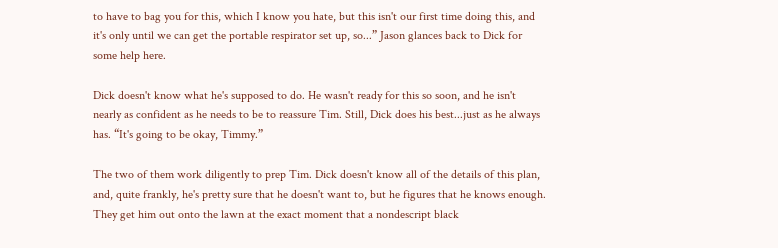to have to bag you for this, which I know you hate, but this isn't our first time doing this, and it's only until we can get the portable respirator set up, so...” Jason glances back to Dick for some help here.

Dick doesn't know what he's supposed to do. He wasn't ready for this so soon, and he isn't nearly as confident as he needs to be to reassure Tim. Still, Dick does his best...just as he always has. “It's going to be okay, Timmy.”

The two of them work diligently to prep Tim. Dick doesn't know all of the details of this plan, and, quite frankly, he's pretty sure that he doesn't want to, but he figures that he knows enough. They get him out onto the lawn at the exact moment that a nondescript black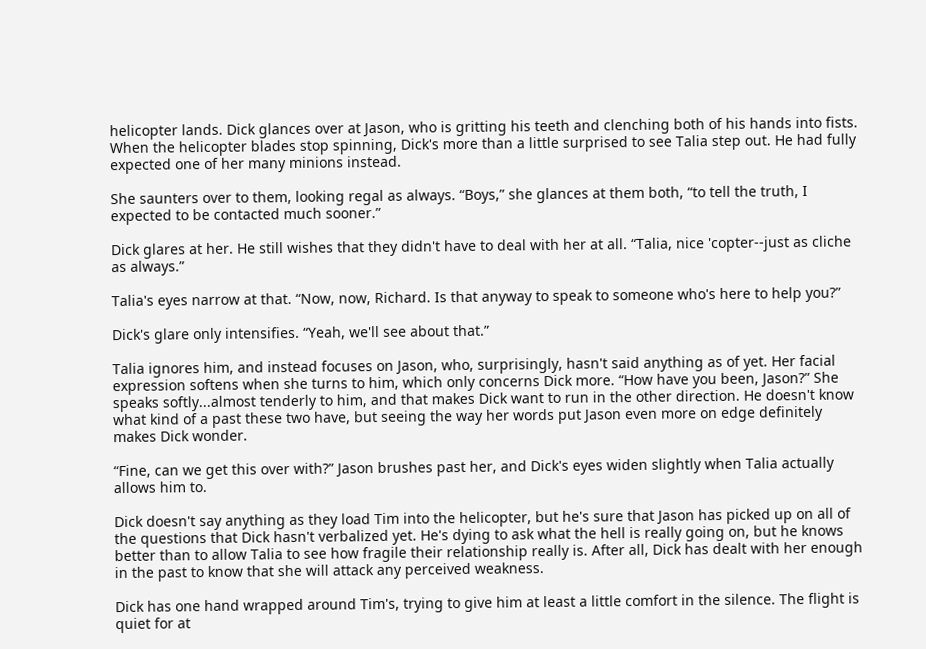helicopter lands. Dick glances over at Jason, who is gritting his teeth and clenching both of his hands into fists. When the helicopter blades stop spinning, Dick's more than a little surprised to see Talia step out. He had fully expected one of her many minions instead.

She saunters over to them, looking regal as always. “Boys,” she glances at them both, “to tell the truth, I expected to be contacted much sooner.”

Dick glares at her. He still wishes that they didn't have to deal with her at all. “Talia, nice 'copter--just as cliche as always.”

Talia's eyes narrow at that. “Now, now, Richard. Is that anyway to speak to someone who's here to help you?”

Dick's glare only intensifies. “Yeah, we'll see about that.”

Talia ignores him, and instead focuses on Jason, who, surprisingly, hasn't said anything as of yet. Her facial expression softens when she turns to him, which only concerns Dick more. “How have you been, Jason?” She speaks softly...almost tenderly to him, and that makes Dick want to run in the other direction. He doesn't know what kind of a past these two have, but seeing the way her words put Jason even more on edge definitely makes Dick wonder.

“Fine, can we get this over with?” Jason brushes past her, and Dick's eyes widen slightly when Talia actually allows him to.

Dick doesn't say anything as they load Tim into the helicopter, but he's sure that Jason has picked up on all of the questions that Dick hasn't verbalized yet. He's dying to ask what the hell is really going on, but he knows better than to allow Talia to see how fragile their relationship really is. After all, Dick has dealt with her enough in the past to know that she will attack any perceived weakness.

Dick has one hand wrapped around Tim's, trying to give him at least a little comfort in the silence. The flight is quiet for at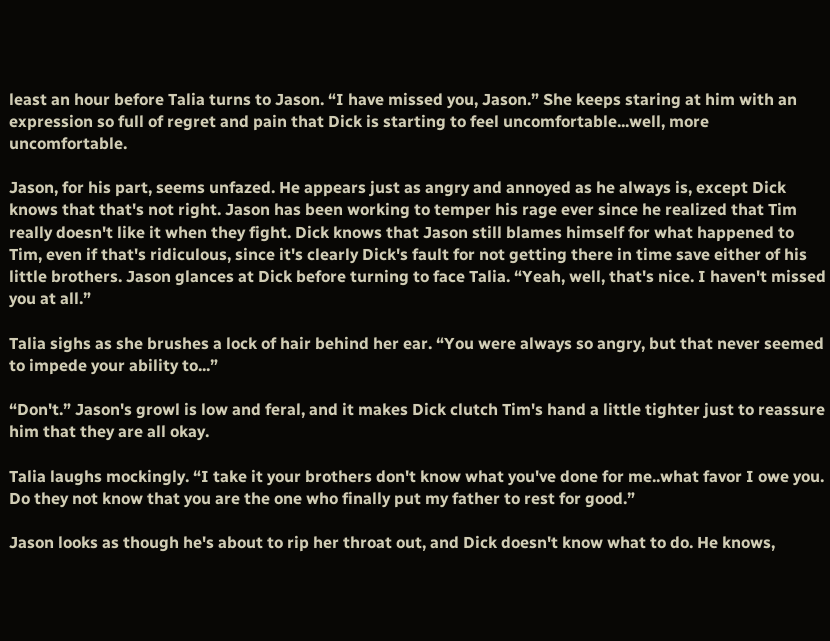least an hour before Talia turns to Jason. “I have missed you, Jason.” She keeps staring at him with an expression so full of regret and pain that Dick is starting to feel uncomfortable...well, more uncomfortable.

Jason, for his part, seems unfazed. He appears just as angry and annoyed as he always is, except Dick knows that that's not right. Jason has been working to temper his rage ever since he realized that Tim really doesn't like it when they fight. Dick knows that Jason still blames himself for what happened to Tim, even if that's ridiculous, since it's clearly Dick's fault for not getting there in time save either of his little brothers. Jason glances at Dick before turning to face Talia. “Yeah, well, that's nice. I haven't missed you at all.”

Talia sighs as she brushes a lock of hair behind her ear. “You were always so angry, but that never seemed to impede your ability to...”

“Don't.” Jason's growl is low and feral, and it makes Dick clutch Tim's hand a little tighter just to reassure him that they are all okay.

Talia laughs mockingly. “I take it your brothers don't know what you've done for me..what favor I owe you. Do they not know that you are the one who finally put my father to rest for good.”

Jason looks as though he's about to rip her throat out, and Dick doesn't know what to do. He knows,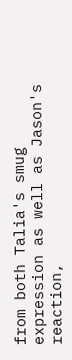from both Talia's smug expression as well as Jason's reaction,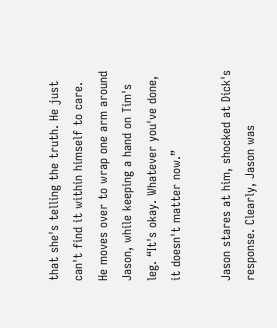that she's telling the truth. He just can't find it within himself to care. He moves over to wrap one arm around Jason, while keeping a hand on Tim's leg. “It's okay. Whatever you've done, it doesn't matter now.”

Jason stares at him, shocked at Dick's response. Clearly, Jason was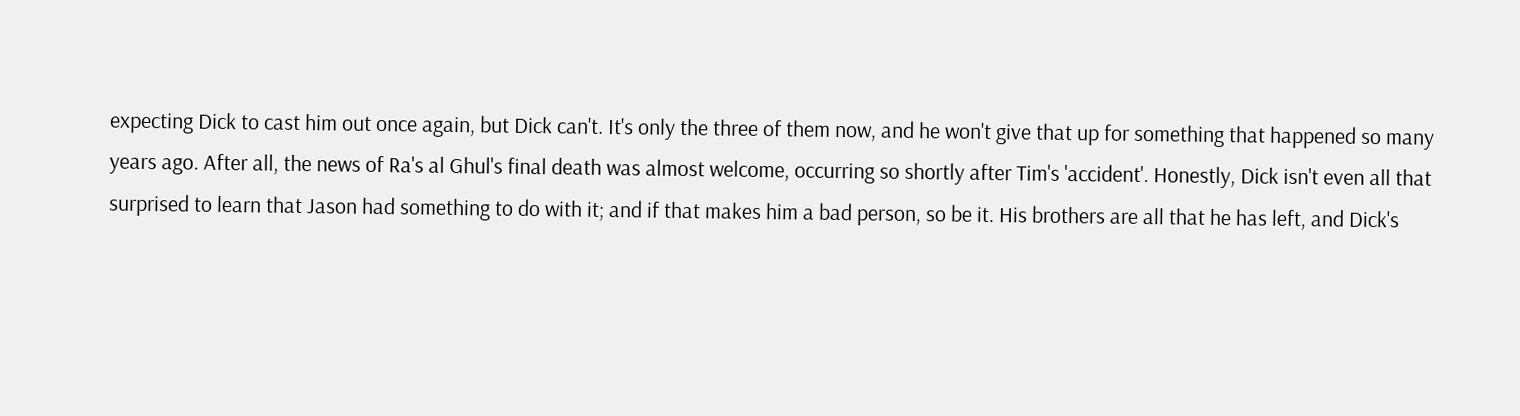expecting Dick to cast him out once again, but Dick can't. It's only the three of them now, and he won't give that up for something that happened so many years ago. After all, the news of Ra's al Ghul's final death was almost welcome, occurring so shortly after Tim's 'accident'. Honestly, Dick isn't even all that surprised to learn that Jason had something to do with it; and if that makes him a bad person, so be it. His brothers are all that he has left, and Dick's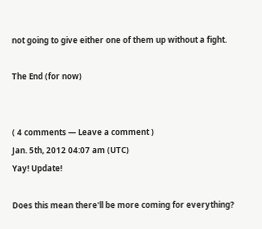not going to give either one of them up without a fight.

The End (for now)


( 4 comments — Leave a comment )
Jan. 5th, 2012 04:07 am (UTC)
Yay! Update!

Does this mean there'll be more coming for everything?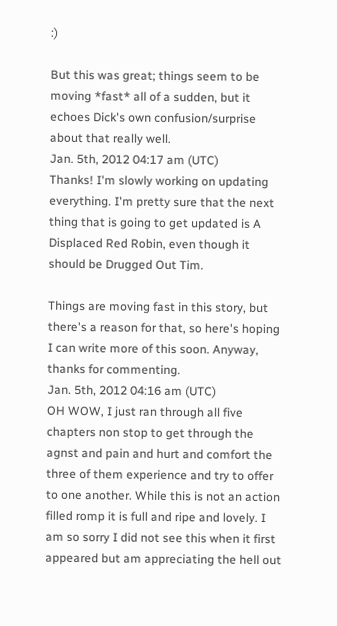:)

But this was great; things seem to be moving *fast* all of a sudden, but it echoes Dick's own confusion/surprise about that really well.
Jan. 5th, 2012 04:17 am (UTC)
Thanks! I'm slowly working on updating everything. I'm pretty sure that the next thing that is going to get updated is A Displaced Red Robin, even though it should be Drugged Out Tim.

Things are moving fast in this story, but there's a reason for that, so here's hoping I can write more of this soon. Anyway, thanks for commenting.
Jan. 5th, 2012 04:16 am (UTC)
OH WOW, I just ran through all five chapters non stop to get through the agnst and pain and hurt and comfort the three of them experience and try to offer to one another. While this is not an action filled romp it is full and ripe and lovely. I am so sorry I did not see this when it first appeared but am appreciating the hell out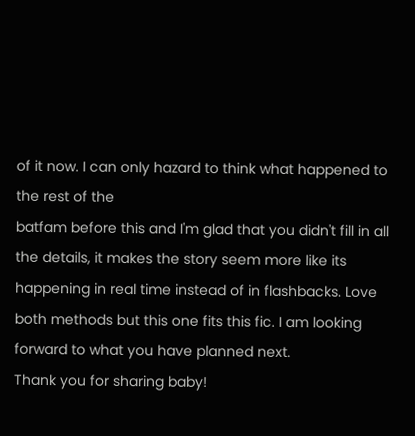of it now. I can only hazard to think what happened to the rest of the
batfam before this and I'm glad that you didn't fill in all the details, it makes the story seem more like its happening in real time instead of in flashbacks. Love both methods but this one fits this fic. I am looking forward to what you have planned next.
Thank you for sharing baby!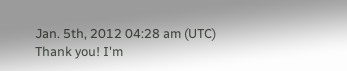Jan. 5th, 2012 04:28 am (UTC)
Thank you! I'm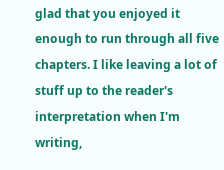glad that you enjoyed it enough to run through all five chapters. I like leaving a lot of stuff up to the reader's interpretation when I'm writing,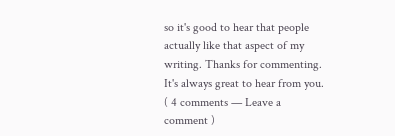so it's good to hear that people actually like that aspect of my writing. Thanks for commenting. It's always great to hear from you.
( 4 comments — Leave a comment )